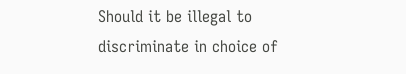Should it be illegal to discriminate in choice of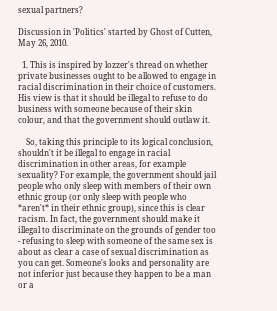sexual partners?

Discussion in 'Politics' started by Ghost of Cutten, May 26, 2010.

  1. This is inspired by lozzer's thread on whether private businesses ought to be allowed to engage in racial discrimination in their choice of customers. His view is that it should be illegal to refuse to do business with someone because of their skin colour, and that the government should outlaw it.

    So, taking this principle to its logical conclusion, shouldn't it be illegal to engage in racial discrimination in other areas, for example sexuality? For example, the government should jail people who only sleep with members of their own ethnic group (or only sleep with people who *aren't* in their ethnic group), since this is clear racism. In fact, the government should make it illegal to discriminate on the grounds of gender too - refusing to sleep with someone of the same sex is about as clear a case of sexual discrimination as you can get. Someone's looks and personality are not inferior just because they happen to be a man or a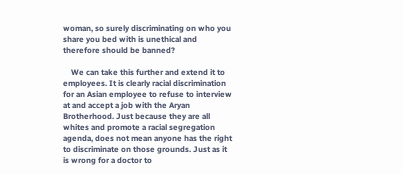woman, so surely discriminating on who you share you bed with is unethical and therefore should be banned?

    We can take this further and extend it to employees. It is clearly racial discrimination for an Asian employee to refuse to interview at and accept a job with the Aryan Brotherhood. Just because they are all whites and promote a racial segregation agenda, does not mean anyone has the right to discriminate on those grounds. Just as it is wrong for a doctor to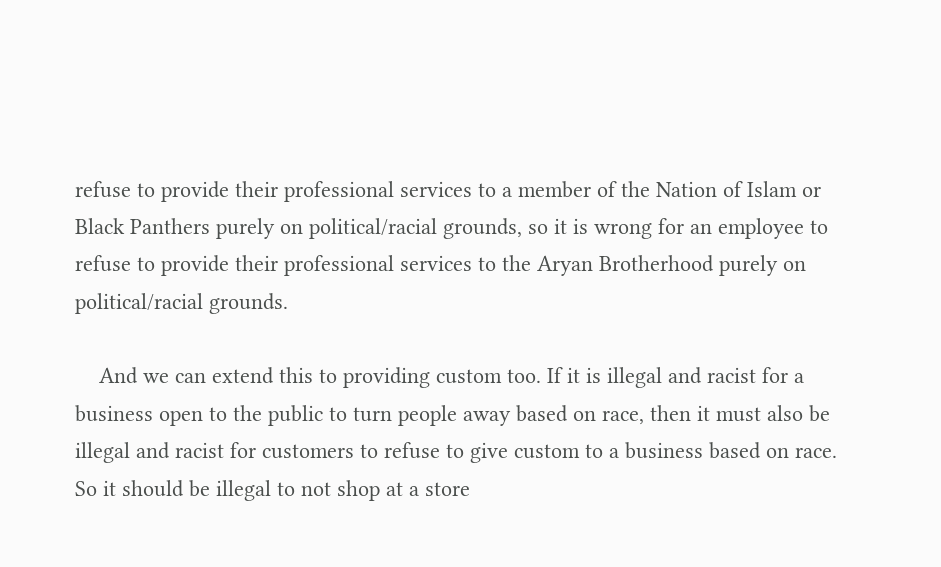refuse to provide their professional services to a member of the Nation of Islam or Black Panthers purely on political/racial grounds, so it is wrong for an employee to refuse to provide their professional services to the Aryan Brotherhood purely on political/racial grounds.

    And we can extend this to providing custom too. If it is illegal and racist for a business open to the public to turn people away based on race, then it must also be illegal and racist for customers to refuse to give custom to a business based on race. So it should be illegal to not shop at a store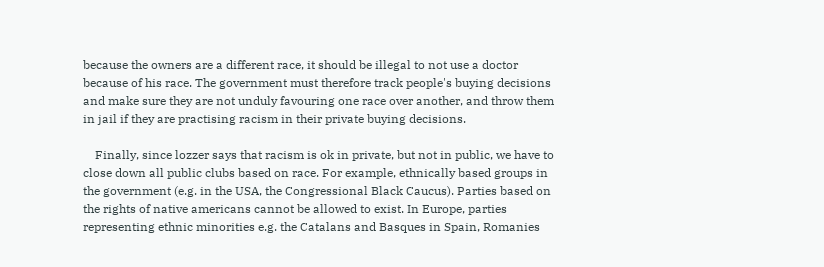because the owners are a different race, it should be illegal to not use a doctor because of his race. The government must therefore track people's buying decisions and make sure they are not unduly favouring one race over another, and throw them in jail if they are practising racism in their private buying decisions.

    Finally, since lozzer says that racism is ok in private, but not in public, we have to close down all public clubs based on race. For example, ethnically based groups in the government (e.g. in the USA, the Congressional Black Caucus). Parties based on the rights of native americans cannot be allowed to exist. In Europe, parties representing ethnic minorities e.g. the Catalans and Basques in Spain, Romanies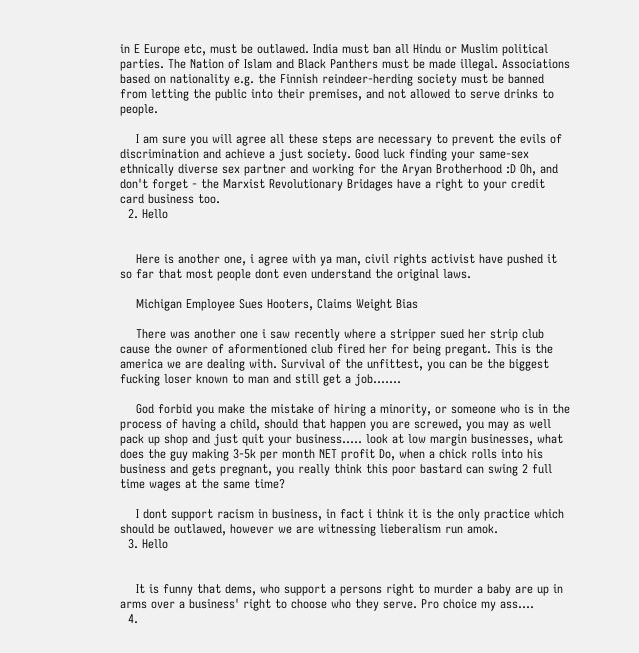in E Europe etc, must be outlawed. India must ban all Hindu or Muslim political parties. The Nation of Islam and Black Panthers must be made illegal. Associations based on nationality e.g. the Finnish reindeer-herding society must be banned from letting the public into their premises, and not allowed to serve drinks to people.

    I am sure you will agree all these steps are necessary to prevent the evils of discrimination and achieve a just society. Good luck finding your same-sex ethnically diverse sex partner and working for the Aryan Brotherhood :D Oh, and don't forget - the Marxist Revolutionary Bridages have a right to your credit card business too.
  2. Hello


    Here is another one, i agree with ya man, civil rights activist have pushed it so far that most people dont even understand the original laws.

    Michigan Employee Sues Hooters, Claims Weight Bias

    There was another one i saw recently where a stripper sued her strip club cause the owner of aformentioned club fired her for being pregant. This is the america we are dealing with. Survival of the unfittest, you can be the biggest fucking loser known to man and still get a job.......

    God forbid you make the mistake of hiring a minority, or someone who is in the process of having a child, should that happen you are screwed, you may as well pack up shop and just quit your business..... look at low margin businesses, what does the guy making 3-5k per month NET profit Do, when a chick rolls into his business and gets pregnant, you really think this poor bastard can swing 2 full time wages at the same time?

    I dont support racism in business, in fact i think it is the only practice which should be outlawed, however we are witnessing lieberalism run amok.
  3. Hello


    It is funny that dems, who support a persons right to murder a baby are up in arms over a business' right to choose who they serve. Pro choice my ass....
  4.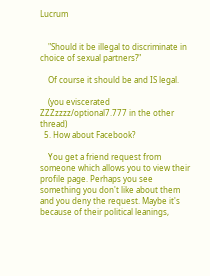Lucrum


    "Should it be illegal to discriminate in choice of sexual partners?"

    Of course it should be and IS legal.

    (you eviscerated ZZZzzzz/optional7.777 in the other thread)
  5. How about Facebook?

    You get a friend request from someone which allows you to view their profile page. Perhaps you see something you don't like about them and you deny the request. Maybe it's because of their political leanings,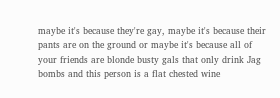maybe it's because they're gay, maybe it's because their pants are on the ground or maybe it's because all of your friends are blonde busty gals that only drink Jag bombs and this person is a flat chested wine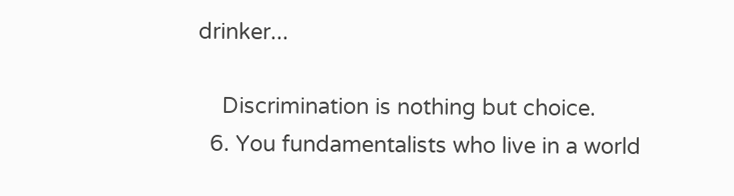drinker...

    Discrimination is nothing but choice.
  6. You fundamentalists who live in a world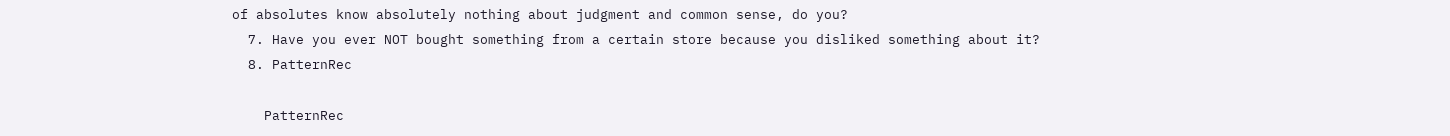of absolutes know absolutely nothing about judgment and common sense, do you?
  7. Have you ever NOT bought something from a certain store because you disliked something about it?
  8. PatternRec

    PatternRec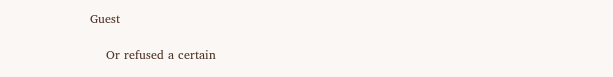Guest

    Or refused a certain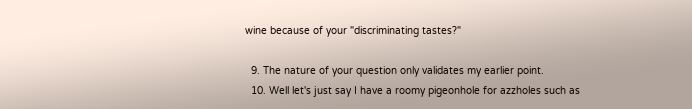wine because of your "discriminating tastes?"

  9. The nature of your question only validates my earlier point.
  10. Well let's just say I have a roomy pigeonhole for azzholes such as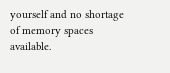yourself and no shortage of memory spaces available.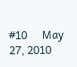#10     May 27, 2010